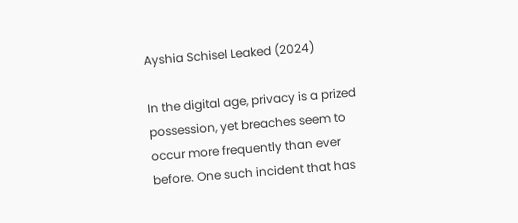Ayshia Schisel Leaked (2024)

In the digital age, privacy is a prized possession, yet breaches seem to occur more frequently than ever before. One such incident that has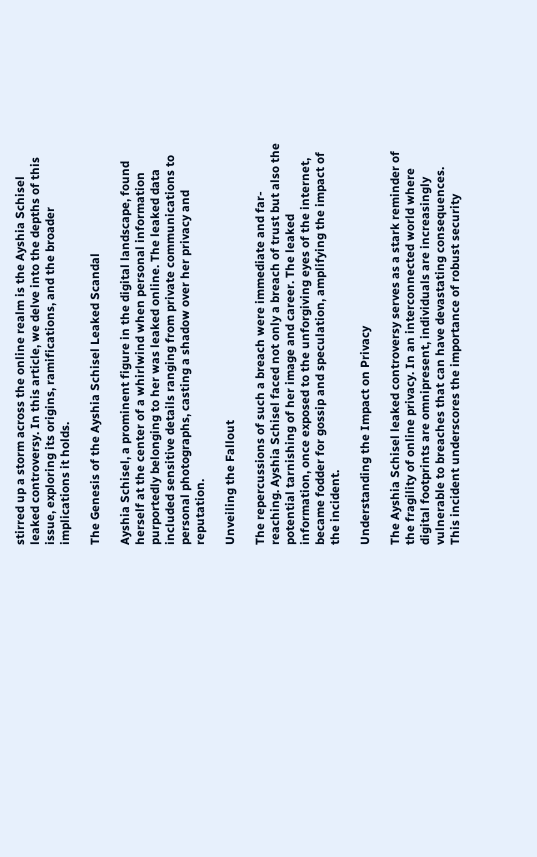stirred up a storm across the online realm is the Ayshia Schisel leaked controversy. In this article, we delve into the depths of this issue, exploring its origins, ramifications, and the broader implications it holds.

The Genesis of the Ayshia Schisel Leaked Scandal

Ayshia Schisel, a prominent figure in the digital landscape, found herself at the center of a whirlwind when personal information purportedly belonging to her was leaked online. The leaked data included sensitive details ranging from private communications to personal photographs, casting a shadow over her privacy and reputation.

Unveiling the Fallout

The repercussions of such a breach were immediate and far-reaching. Ayshia Schisel faced not only a breach of trust but also the potential tarnishing of her image and career. The leaked information, once exposed to the unforgiving eyes of the internet, became fodder for gossip and speculation, amplifying the impact of the incident.

Understanding the Impact on Privacy

The Ayshia Schisel leaked controversy serves as a stark reminder of the fragility of online privacy. In an interconnected world where digital footprints are omnipresent, individuals are increasingly vulnerable to breaches that can have devastating consequences. This incident underscores the importance of robust security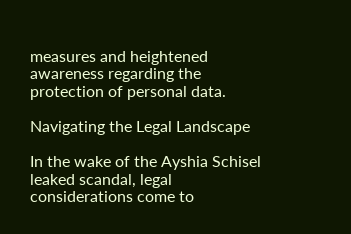measures and heightened awareness regarding the protection of personal data.

Navigating the Legal Landscape

In the wake of the Ayshia Schisel leaked scandal, legal considerations come to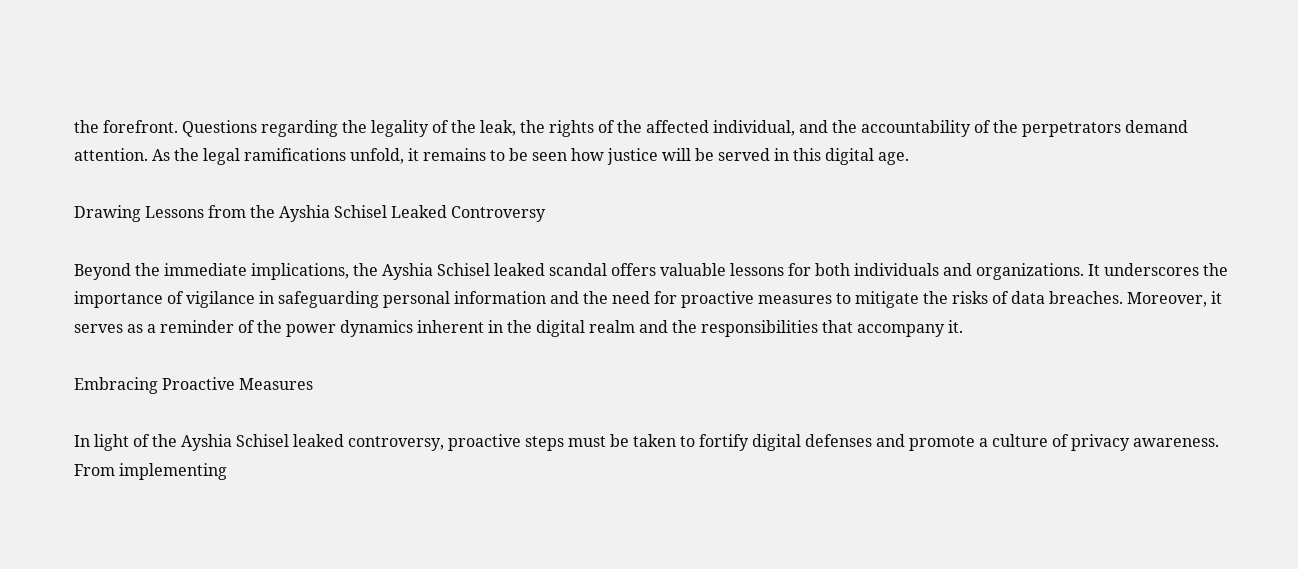the forefront. Questions regarding the legality of the leak, the rights of the affected individual, and the accountability of the perpetrators demand attention. As the legal ramifications unfold, it remains to be seen how justice will be served in this digital age.

Drawing Lessons from the Ayshia Schisel Leaked Controversy

Beyond the immediate implications, the Ayshia Schisel leaked scandal offers valuable lessons for both individuals and organizations. It underscores the importance of vigilance in safeguarding personal information and the need for proactive measures to mitigate the risks of data breaches. Moreover, it serves as a reminder of the power dynamics inherent in the digital realm and the responsibilities that accompany it.

Embracing Proactive Measures

In light of the Ayshia Schisel leaked controversy, proactive steps must be taken to fortify digital defenses and promote a culture of privacy awareness. From implementing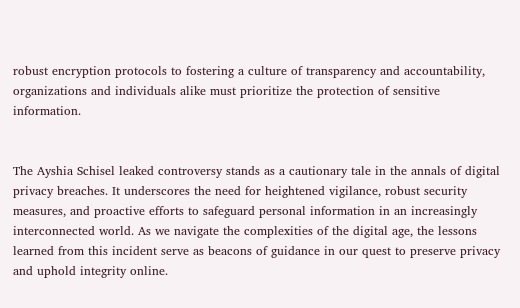robust encryption protocols to fostering a culture of transparency and accountability, organizations and individuals alike must prioritize the protection of sensitive information.


The Ayshia Schisel leaked controversy stands as a cautionary tale in the annals of digital privacy breaches. It underscores the need for heightened vigilance, robust security measures, and proactive efforts to safeguard personal information in an increasingly interconnected world. As we navigate the complexities of the digital age, the lessons learned from this incident serve as beacons of guidance in our quest to preserve privacy and uphold integrity online.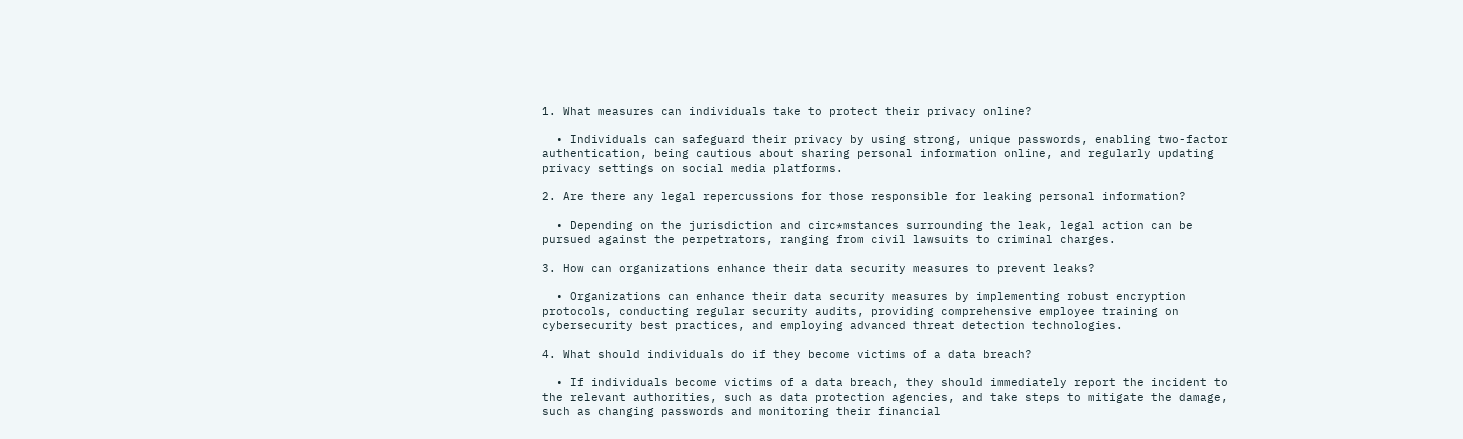1. What measures can individuals take to protect their privacy online?

  • Individuals can safeguard their privacy by using strong, unique passwords, enabling two-factor authentication, being cautious about sharing personal information online, and regularly updating privacy settings on social media platforms.

2. Are there any legal repercussions for those responsible for leaking personal information?

  • Depending on the jurisdiction and circ*mstances surrounding the leak, legal action can be pursued against the perpetrators, ranging from civil lawsuits to criminal charges.

3. How can organizations enhance their data security measures to prevent leaks?

  • Organizations can enhance their data security measures by implementing robust encryption protocols, conducting regular security audits, providing comprehensive employee training on cybersecurity best practices, and employing advanced threat detection technologies.

4. What should individuals do if they become victims of a data breach?

  • If individuals become victims of a data breach, they should immediately report the incident to the relevant authorities, such as data protection agencies, and take steps to mitigate the damage, such as changing passwords and monitoring their financial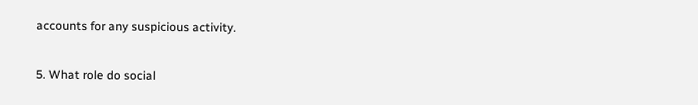accounts for any suspicious activity.

5. What role do social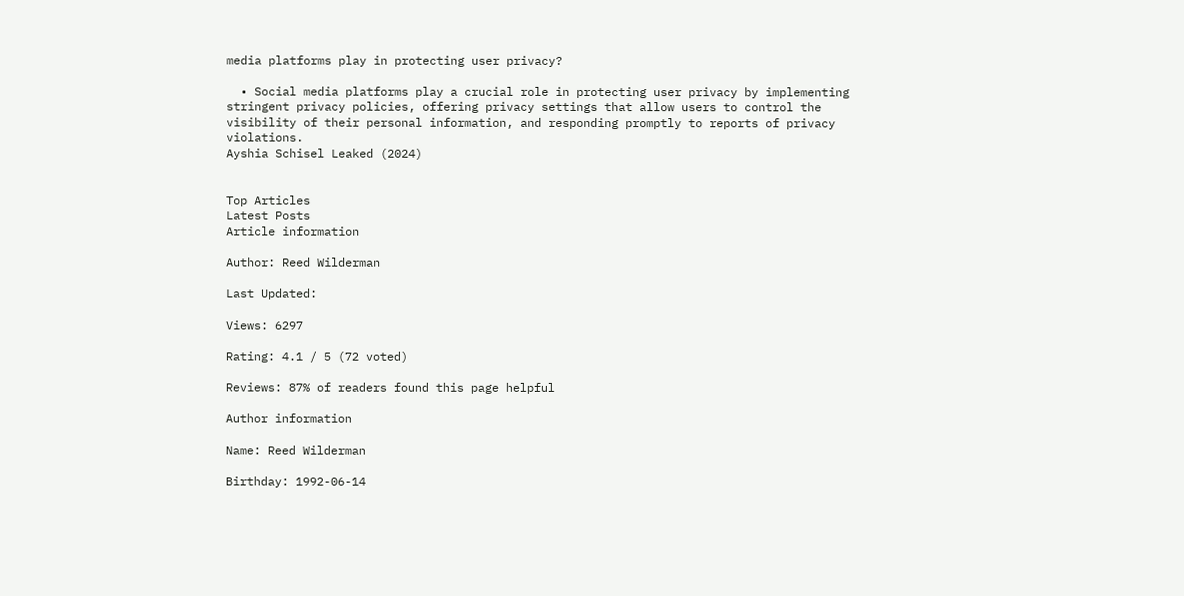media platforms play in protecting user privacy?

  • Social media platforms play a crucial role in protecting user privacy by implementing stringent privacy policies, offering privacy settings that allow users to control the visibility of their personal information, and responding promptly to reports of privacy violations.
Ayshia Schisel Leaked (2024)


Top Articles
Latest Posts
Article information

Author: Reed Wilderman

Last Updated:

Views: 6297

Rating: 4.1 / 5 (72 voted)

Reviews: 87% of readers found this page helpful

Author information

Name: Reed Wilderman

Birthday: 1992-06-14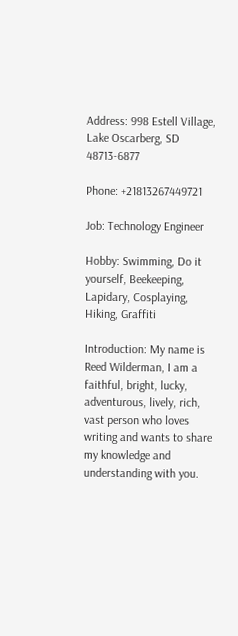Address: 998 Estell Village, Lake Oscarberg, SD 48713-6877

Phone: +21813267449721

Job: Technology Engineer

Hobby: Swimming, Do it yourself, Beekeeping, Lapidary, Cosplaying, Hiking, Graffiti

Introduction: My name is Reed Wilderman, I am a faithful, bright, lucky, adventurous, lively, rich, vast person who loves writing and wants to share my knowledge and understanding with you.